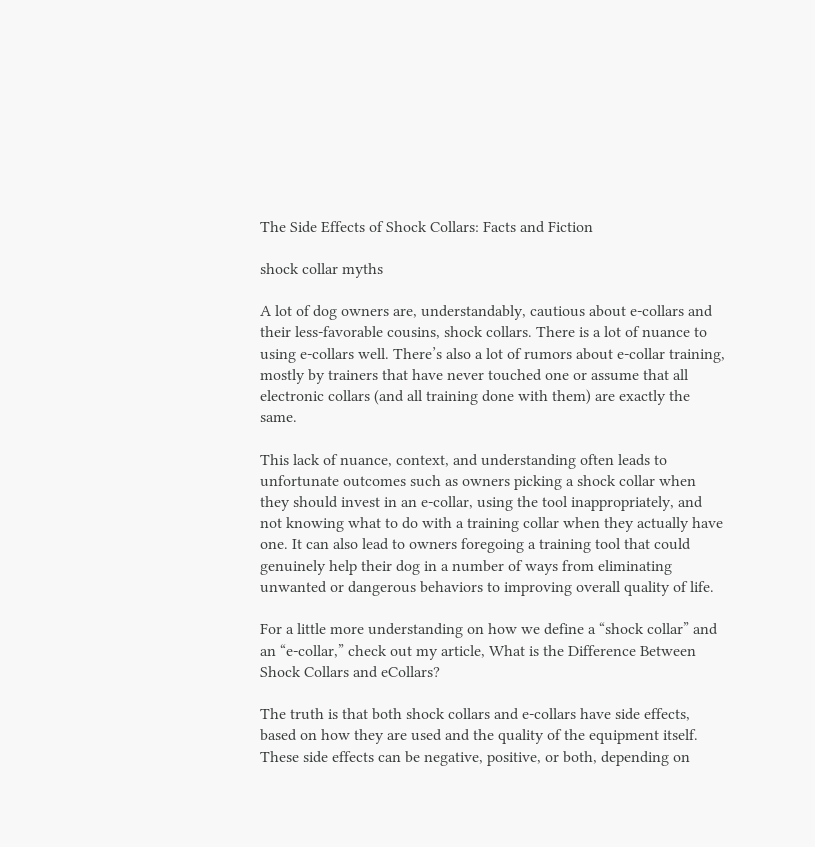The Side Effects of Shock Collars: Facts and Fiction

shock collar myths

A lot of dog owners are, understandably, cautious about e-collars and their less-favorable cousins, shock collars. There is a lot of nuance to using e-collars well. There’s also a lot of rumors about e-collar training, mostly by trainers that have never touched one or assume that all electronic collars (and all training done with them) are exactly the same.

This lack of nuance, context, and understanding often leads to unfortunate outcomes such as owners picking a shock collar when they should invest in an e-collar, using the tool inappropriately, and not knowing what to do with a training collar when they actually have one. It can also lead to owners foregoing a training tool that could genuinely help their dog in a number of ways from eliminating unwanted or dangerous behaviors to improving overall quality of life.

For a little more understanding on how we define a “shock collar” and an “e-collar,” check out my article, What is the Difference Between Shock Collars and eCollars?

The truth is that both shock collars and e-collars have side effects, based on how they are used and the quality of the equipment itself. These side effects can be negative, positive, or both, depending on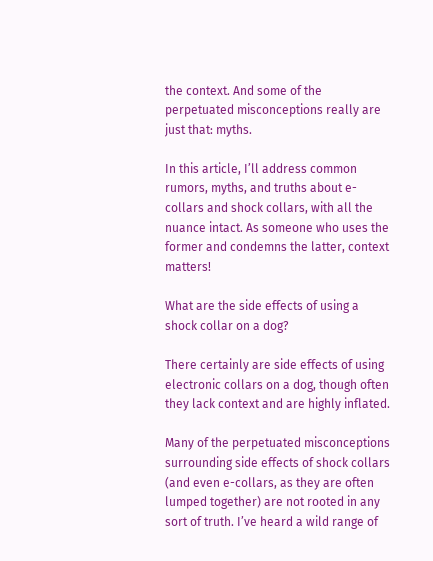the context. And some of the perpetuated misconceptions really are just that: myths.

In this article, I’ll address common rumors, myths, and truths about e-collars and shock collars, with all the nuance intact. As someone who uses the former and condemns the latter, context matters!

What are the side effects of using a shock collar on a dog?

There certainly are side effects of using electronic collars on a dog, though often they lack context and are highly inflated.

Many of the perpetuated misconceptions surrounding side effects of shock collars (and even e-collars, as they are often lumped together) are not rooted in any sort of truth. I’ve heard a wild range of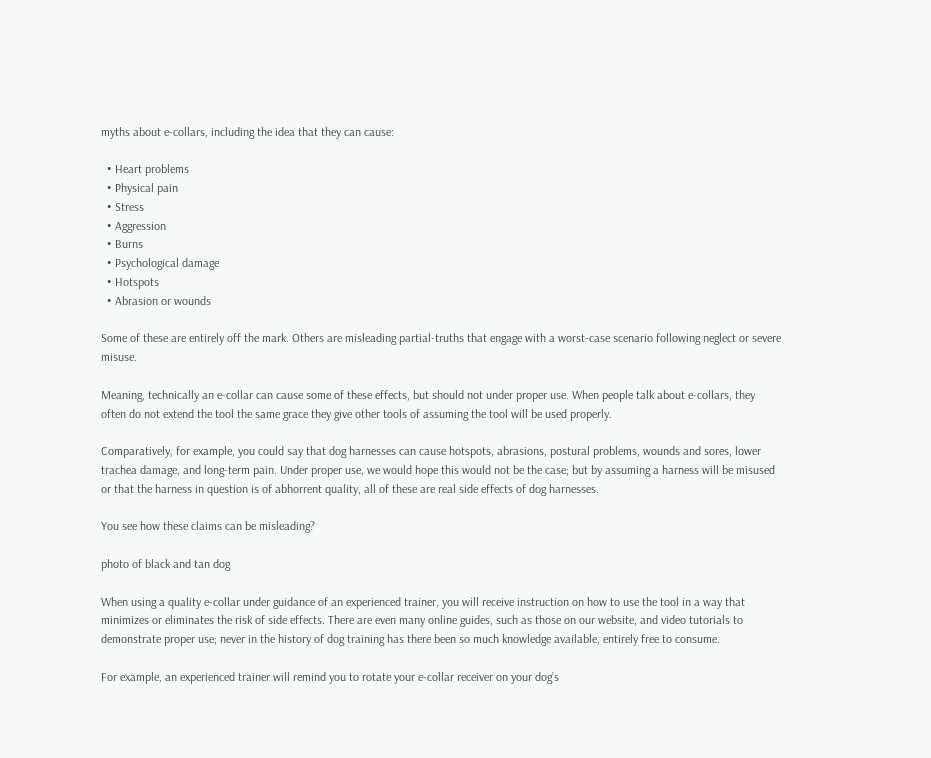myths about e-collars, including the idea that they can cause:

  • Heart problems
  • Physical pain
  • Stress
  • Aggression
  • Burns
  • Psychological damage
  • Hotspots
  • Abrasion or wounds

Some of these are entirely off the mark. Others are misleading partial-truths that engage with a worst-case scenario following neglect or severe misuse.

Meaning, technically an e-collar can cause some of these effects, but should not under proper use. When people talk about e-collars, they often do not extend the tool the same grace they give other tools of assuming the tool will be used properly.

Comparatively, for example, you could say that dog harnesses can cause hotspots, abrasions, postural problems, wounds and sores, lower trachea damage, and long-term pain. Under proper use, we would hope this would not be the case; but by assuming a harness will be misused or that the harness in question is of abhorrent quality, all of these are real side effects of dog harnesses.

You see how these claims can be misleading?

photo of black and tan dog

When using a quality e-collar under guidance of an experienced trainer, you will receive instruction on how to use the tool in a way that minimizes or eliminates the risk of side effects. There are even many online guides, such as those on our website, and video tutorials to demonstrate proper use; never in the history of dog training has there been so much knowledge available, entirely free to consume.

For example, an experienced trainer will remind you to rotate your e-collar receiver on your dog’s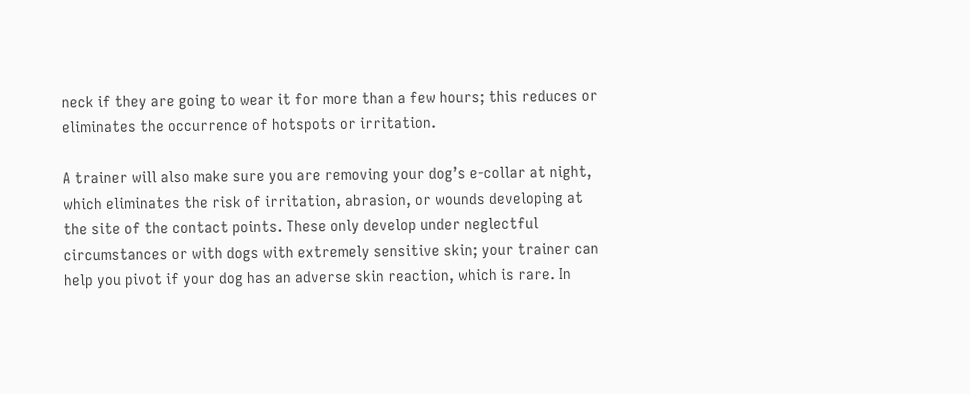neck if they are going to wear it for more than a few hours; this reduces or eliminates the occurrence of hotspots or irritation.

A trainer will also make sure you are removing your dog’s e-collar at night, which eliminates the risk of irritation, abrasion, or wounds developing at the site of the contact points. These only develop under neglectful circumstances or with dogs with extremely sensitive skin; your trainer can help you pivot if your dog has an adverse skin reaction, which is rare. In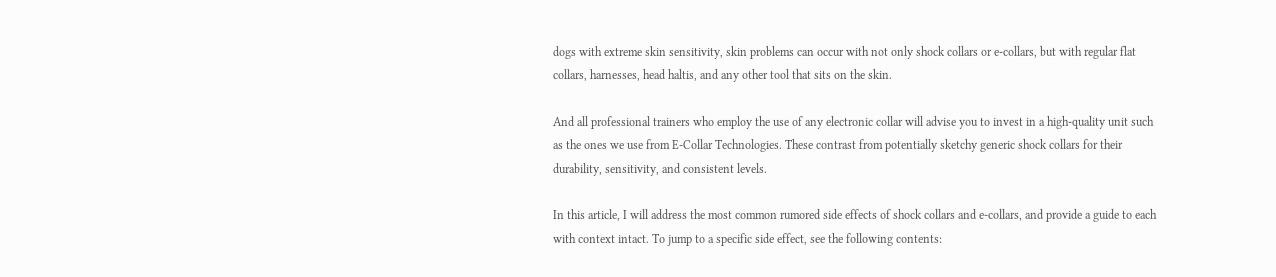dogs with extreme skin sensitivity, skin problems can occur with not only shock collars or e-collars, but with regular flat collars, harnesses, head haltis, and any other tool that sits on the skin.

And all professional trainers who employ the use of any electronic collar will advise you to invest in a high-quality unit such as the ones we use from E-Collar Technologies. These contrast from potentially sketchy generic shock collars for their durability, sensitivity, and consistent levels.

In this article, I will address the most common rumored side effects of shock collars and e-collars, and provide a guide to each with context intact. To jump to a specific side effect, see the following contents: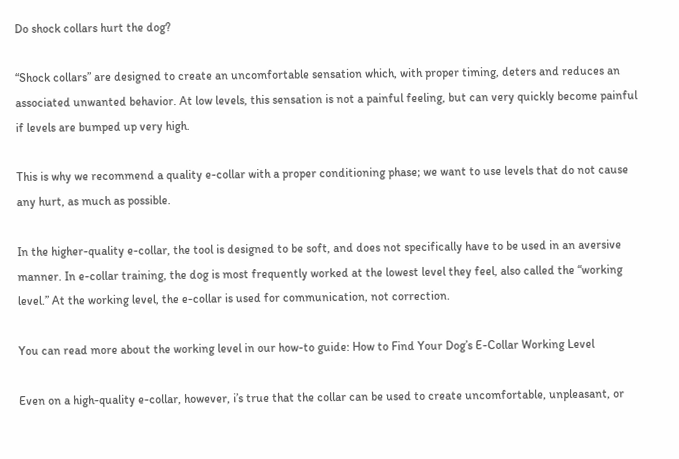Do shock collars hurt the dog?

“Shock collars” are designed to create an uncomfortable sensation which, with proper timing, deters and reduces an associated unwanted behavior. At low levels, this sensation is not a painful feeling, but can very quickly become painful if levels are bumped up very high.

This is why we recommend a quality e-collar with a proper conditioning phase; we want to use levels that do not cause any hurt, as much as possible.

In the higher-quality e-collar, the tool is designed to be soft, and does not specifically have to be used in an aversive manner. In e-collar training, the dog is most frequently worked at the lowest level they feel, also called the “working level.” At the working level, the e-collar is used for communication, not correction.

You can read more about the working level in our how-to guide: How to Find Your Dog’s E-Collar Working Level

Even on a high-quality e-collar, however, i’s true that the collar can be used to create uncomfortable, unpleasant, or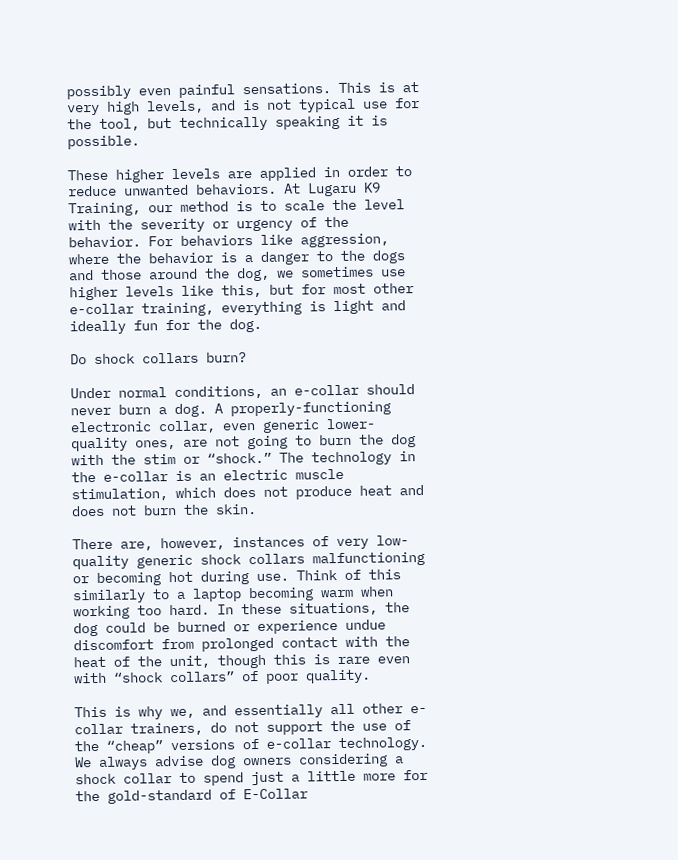possibly even painful sensations. This is at very high levels, and is not typical use for the tool, but technically speaking it is possible.

These higher levels are applied in order to reduce unwanted behaviors. At Lugaru K9 Training, our method is to scale the level with the severity or urgency of the behavior. For behaviors like aggression, where the behavior is a danger to the dogs and those around the dog, we sometimes use higher levels like this, but for most other e-collar training, everything is light and ideally fun for the dog.

Do shock collars burn?

Under normal conditions, an e-collar should never burn a dog. A properly-functioning electronic collar, even generic lower-quality ones, are not going to burn the dog with the stim or “shock.” The technology in the e-collar is an electric muscle stimulation, which does not produce heat and does not burn the skin.

There are, however, instances of very low-quality generic shock collars malfunctioning or becoming hot during use. Think of this similarly to a laptop becoming warm when working too hard. In these situations, the dog could be burned or experience undue discomfort from prolonged contact with the heat of the unit, though this is rare even with “shock collars” of poor quality.

This is why we, and essentially all other e-collar trainers, do not support the use of the “cheap” versions of e-collar technology. We always advise dog owners considering a shock collar to spend just a little more for the gold-standard of E-Collar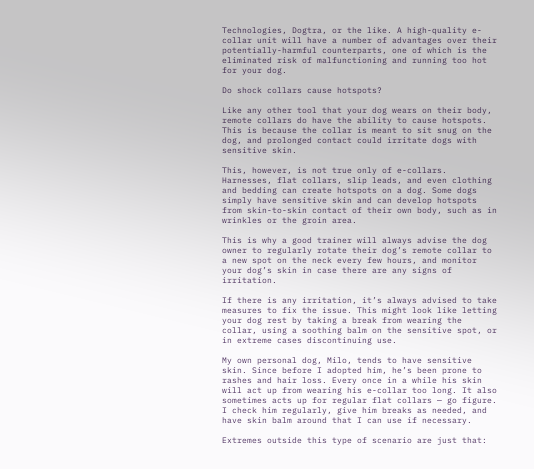Technologies, Dogtra, or the like. A high-quality e-collar unit will have a number of advantages over their potentially-harmful counterparts, one of which is the eliminated risk of malfunctioning and running too hot for your dog.

Do shock collars cause hotspots?

Like any other tool that your dog wears on their body, remote collars do have the ability to cause hotspots. This is because the collar is meant to sit snug on the dog, and prolonged contact could irritate dogs with sensitive skin.

This, however, is not true only of e-collars. Harnesses, flat collars, slip leads, and even clothing and bedding can create hotspots on a dog. Some dogs simply have sensitive skin and can develop hotspots from skin-to-skin contact of their own body, such as in wrinkles or the groin area.

This is why a good trainer will always advise the dog owner to regularly rotate their dog’s remote collar to a new spot on the neck every few hours, and monitor your dog’s skin in case there are any signs of irritation.

If there is any irritation, it’s always advised to take measures to fix the issue. This might look like letting your dog rest by taking a break from wearing the collar, using a soothing balm on the sensitive spot, or in extreme cases discontinuing use.

My own personal dog, Milo, tends to have sensitive skin. Since before I adopted him, he’s been prone to rashes and hair loss. Every once in a while his skin will act up from wearing his e-collar too long. It also sometimes acts up for regular flat collars — go figure. I check him regularly, give him breaks as needed, and have skin balm around that I can use if necessary.

Extremes outside this type of scenario are just that: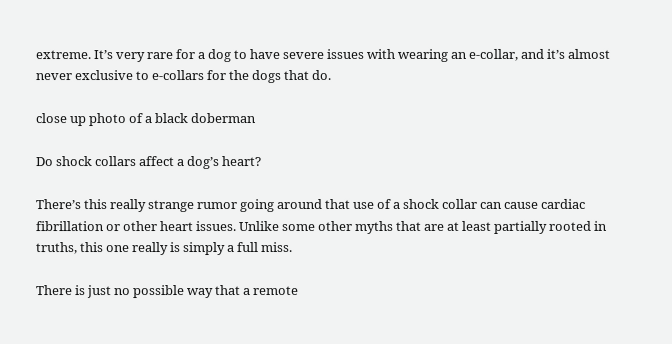extreme. It’s very rare for a dog to have severe issues with wearing an e-collar, and it’s almost never exclusive to e-collars for the dogs that do.

close up photo of a black doberman

Do shock collars affect a dog’s heart?

There’s this really strange rumor going around that use of a shock collar can cause cardiac fibrillation or other heart issues. Unlike some other myths that are at least partially rooted in truths, this one really is simply a full miss.

There is just no possible way that a remote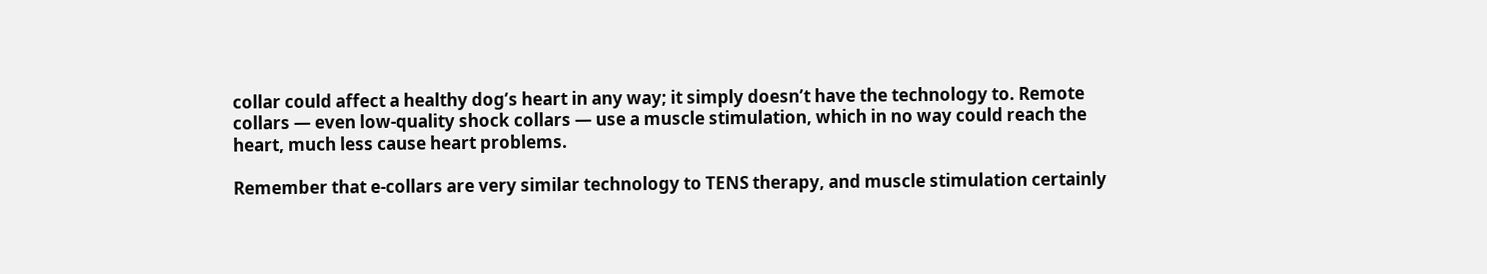collar could affect a healthy dog’s heart in any way; it simply doesn’t have the technology to. Remote collars — even low-quality shock collars — use a muscle stimulation, which in no way could reach the heart, much less cause heart problems.

Remember that e-collars are very similar technology to TENS therapy, and muscle stimulation certainly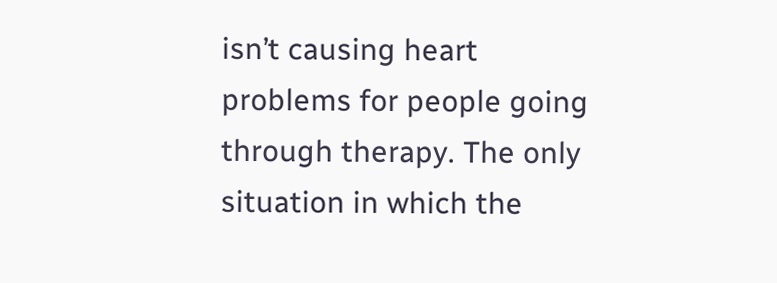isn’t causing heart problems for people going through therapy. The only situation in which the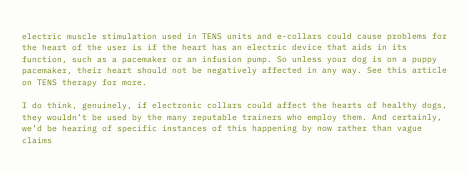electric muscle stimulation used in TENS units and e-collars could cause problems for the heart of the user is if the heart has an electric device that aids in its function, such as a pacemaker or an infusion pump. So unless your dog is on a puppy pacemaker, their heart should not be negatively affected in any way. See this article on TENS therapy for more.

I do think, genuinely, if electronic collars could affect the hearts of healthy dogs, they wouldn’t be used by the many reputable trainers who employ them. And certainly, we’d be hearing of specific instances of this happening by now rather than vague claims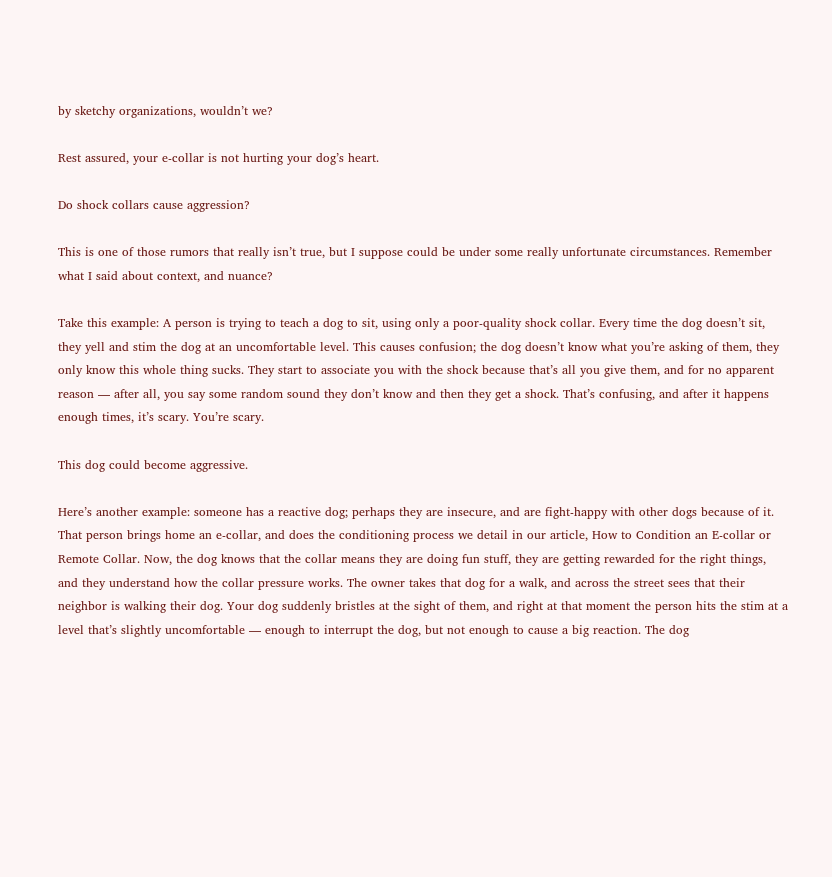by sketchy organizations, wouldn’t we?

Rest assured, your e-collar is not hurting your dog’s heart.

Do shock collars cause aggression?

This is one of those rumors that really isn’t true, but I suppose could be under some really unfortunate circumstances. Remember what I said about context, and nuance?

Take this example: A person is trying to teach a dog to sit, using only a poor-quality shock collar. Every time the dog doesn’t sit, they yell and stim the dog at an uncomfortable level. This causes confusion; the dog doesn’t know what you’re asking of them, they only know this whole thing sucks. They start to associate you with the shock because that’s all you give them, and for no apparent reason — after all, you say some random sound they don’t know and then they get a shock. That’s confusing, and after it happens enough times, it’s scary. You’re scary.

This dog could become aggressive.

Here’s another example: someone has a reactive dog; perhaps they are insecure, and are fight-happy with other dogs because of it. That person brings home an e-collar, and does the conditioning process we detail in our article, How to Condition an E-collar or Remote Collar. Now, the dog knows that the collar means they are doing fun stuff, they are getting rewarded for the right things, and they understand how the collar pressure works. The owner takes that dog for a walk, and across the street sees that their neighbor is walking their dog. Your dog suddenly bristles at the sight of them, and right at that moment the person hits the stim at a level that’s slightly uncomfortable — enough to interrupt the dog, but not enough to cause a big reaction. The dog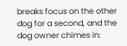breaks focus on the other dog for a second, and the dog owner chimes in: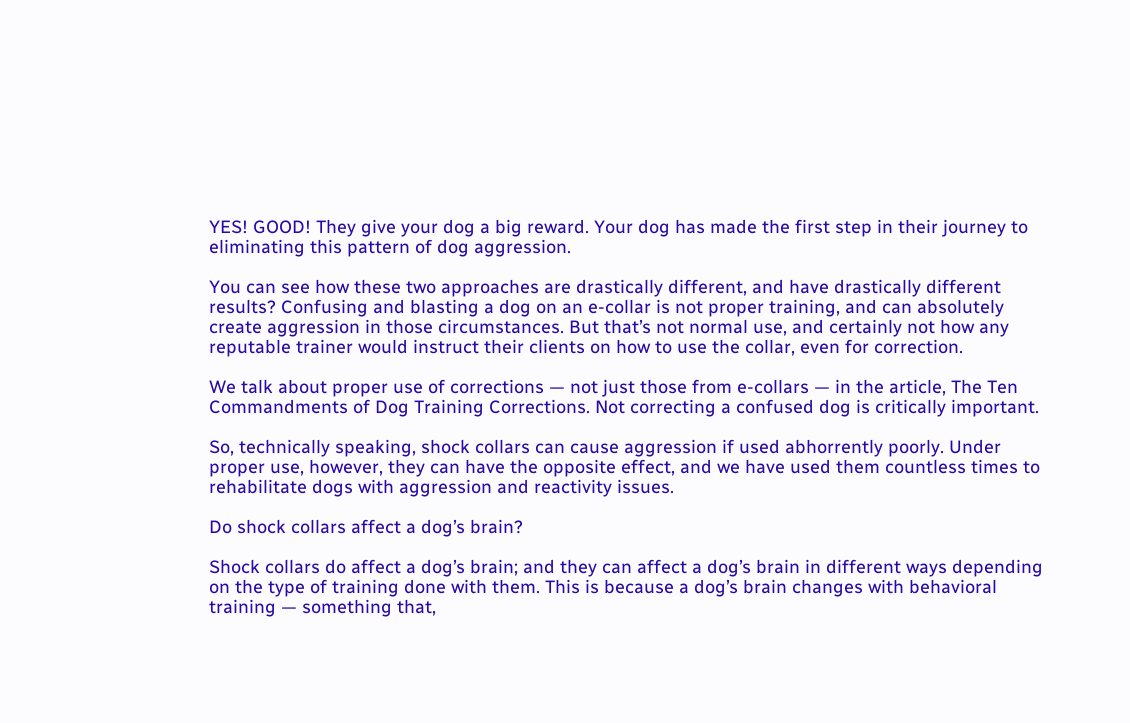YES! GOOD! They give your dog a big reward. Your dog has made the first step in their journey to eliminating this pattern of dog aggression.

You can see how these two approaches are drastically different, and have drastically different results? Confusing and blasting a dog on an e-collar is not proper training, and can absolutely create aggression in those circumstances. But that’s not normal use, and certainly not how any reputable trainer would instruct their clients on how to use the collar, even for correction.

We talk about proper use of corrections — not just those from e-collars — in the article, The Ten Commandments of Dog Training Corrections. Not correcting a confused dog is critically important.

So, technically speaking, shock collars can cause aggression if used abhorrently poorly. Under proper use, however, they can have the opposite effect, and we have used them countless times to rehabilitate dogs with aggression and reactivity issues.

Do shock collars affect a dog’s brain?

Shock collars do affect a dog’s brain; and they can affect a dog’s brain in different ways depending on the type of training done with them. This is because a dog’s brain changes with behavioral training — something that,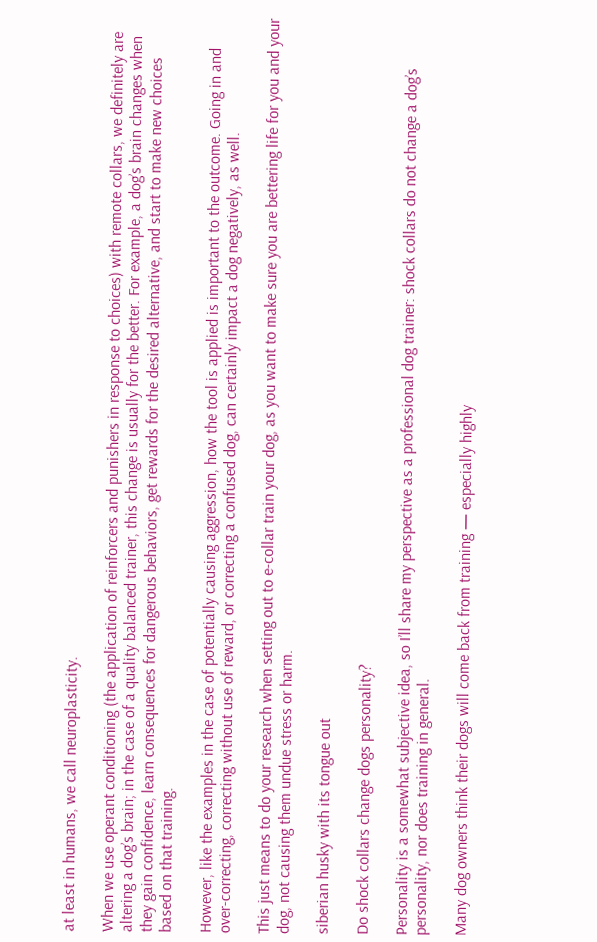at least in humans, we call neuroplasticity.

When we use operant conditioning (the application of reinforcers and punishers in response to choices) with remote collars, we definitely are altering a dog’s brain; in the case of a quality balanced trainer, this change is usually for the better. For example, a dog’s brain changes when they gain confidence, learn consequences for dangerous behaviors, get rewards for the desired alternative, and start to make new choices based on that training.

However, like the examples in the case of potentially causing aggression, how the tool is applied is important to the outcome. Going in and over-correcting, correcting without use of reward, or correcting a confused dog, can certainly impact a dog negatively, as well.

This just means to do your research when setting out to e-collar train your dog, as you want to make sure you are bettering life for you and your dog, not causing them undue stress or harm.

siberian husky with its tongue out

Do shock collars change dogs personality?

Personality is a somewhat subjective idea, so I’ll share my perspective as a professional dog trainer: shock collars do not change a dog’s personality, nor does training in general.

Many dog owners think their dogs will come back from training — especially highly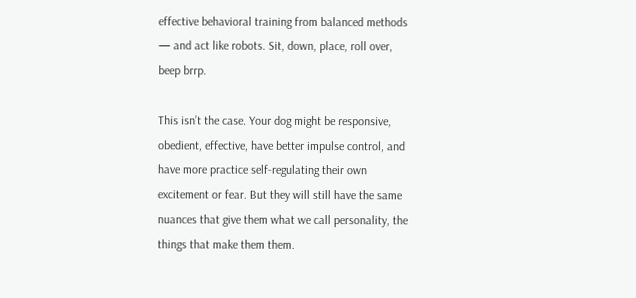effective behavioral training from balanced methods — and act like robots. Sit, down, place, roll over, beep brrp.

This isn’t the case. Your dog might be responsive, obedient, effective, have better impulse control, and have more practice self-regulating their own excitement or fear. But they will still have the same nuances that give them what we call personality, the things that make them them.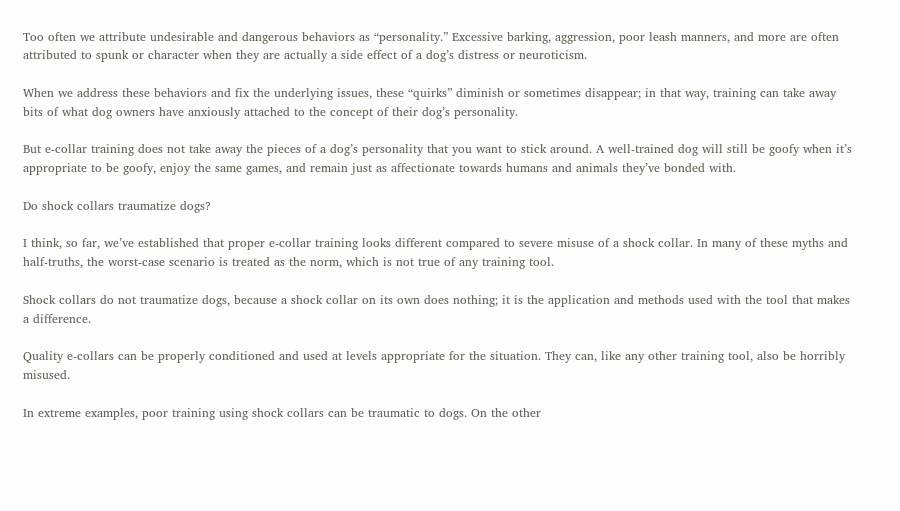Too often we attribute undesirable and dangerous behaviors as “personality.” Excessive barking, aggression, poor leash manners, and more are often attributed to spunk or character when they are actually a side effect of a dog’s distress or neuroticism.

When we address these behaviors and fix the underlying issues, these “quirks” diminish or sometimes disappear; in that way, training can take away bits of what dog owners have anxiously attached to the concept of their dog’s personality.

But e-collar training does not take away the pieces of a dog’s personality that you want to stick around. A well-trained dog will still be goofy when it’s appropriate to be goofy, enjoy the same games, and remain just as affectionate towards humans and animals they’ve bonded with.

Do shock collars traumatize dogs?

I think, so far, we’ve established that proper e-collar training looks different compared to severe misuse of a shock collar. In many of these myths and half-truths, the worst-case scenario is treated as the norm, which is not true of any training tool.

Shock collars do not traumatize dogs, because a shock collar on its own does nothing; it is the application and methods used with the tool that makes a difference.

Quality e-collars can be properly conditioned and used at levels appropriate for the situation. They can, like any other training tool, also be horribly misused.

In extreme examples, poor training using shock collars can be traumatic to dogs. On the other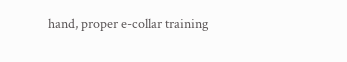hand, proper e-collar training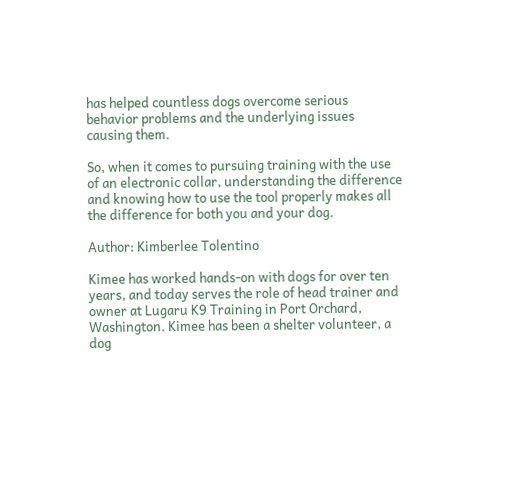has helped countless dogs overcome serious behavior problems and the underlying issues causing them.

So, when it comes to pursuing training with the use of an electronic collar, understanding the difference and knowing how to use the tool properly makes all the difference for both you and your dog.

Author: Kimberlee Tolentino

Kimee has worked hands-on with dogs for over ten years, and today serves the role of head trainer and owner at Lugaru K9 Training in Port Orchard, Washington. Kimee has been a shelter volunteer, a dog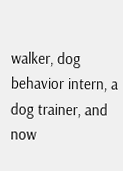walker, dog behavior intern, a dog trainer, and now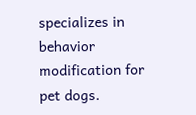specializes in behavior modification for pet dogs.